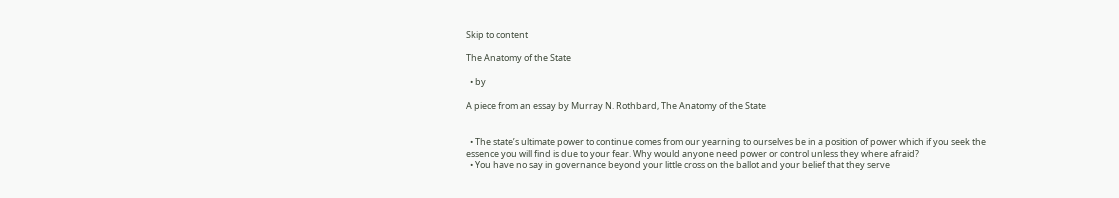Skip to content

The Anatomy of the State

  • by

A piece from an essay by Murray N. Rothbard, The Anatomy of the State


  • The state’s ultimate power to continue comes from our yearning to ourselves be in a position of power which if you seek the essence you will find is due to your fear. Why would anyone need power or control unless they where afraid?
  • You have no say in governance beyond your little cross on the ballot and your belief that they serve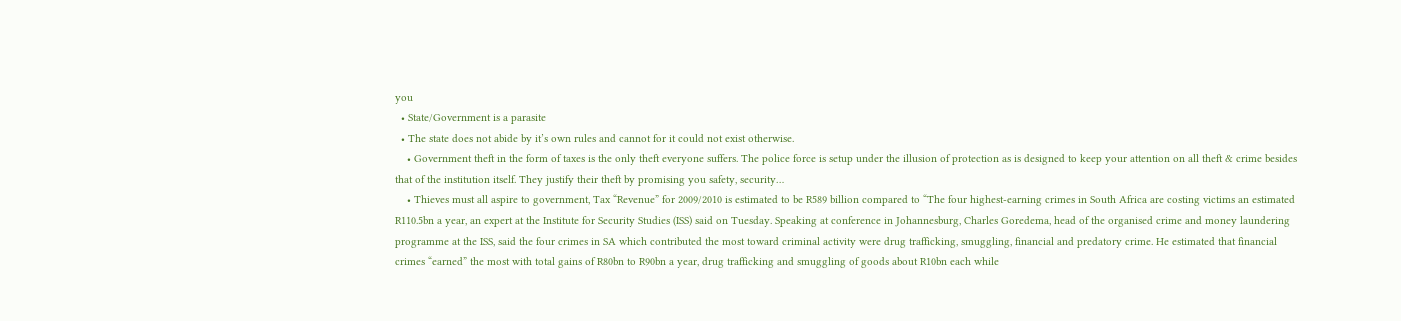you
  • State/Government is a parasite
  • The state does not abide by it’s own rules and cannot for it could not exist otherwise.
    • Government theft in the form of taxes is the only theft everyone suffers. The police force is setup under the illusion of protection as is designed to keep your attention on all theft & crime besides that of the institution itself. They justify their theft by promising you safety, security…
    • Thieves must all aspire to government, Tax “Revenue” for 2009/2010 is estimated to be R589 billion compared to “The four highest-earning crimes in South Africa are costing victims an estimated R110.5bn a year, an expert at the Institute for Security Studies (ISS) said on Tuesday. Speaking at conference in Johannesburg, Charles Goredema, head of the organised crime and money laundering programme at the ISS, said the four crimes in SA which contributed the most toward criminal activity were drug trafficking, smuggling, financial and predatory crime. He estimated that financial crimes “earned” the most with total gains of R80bn to R90bn a year, drug trafficking and smuggling of goods about R10bn each while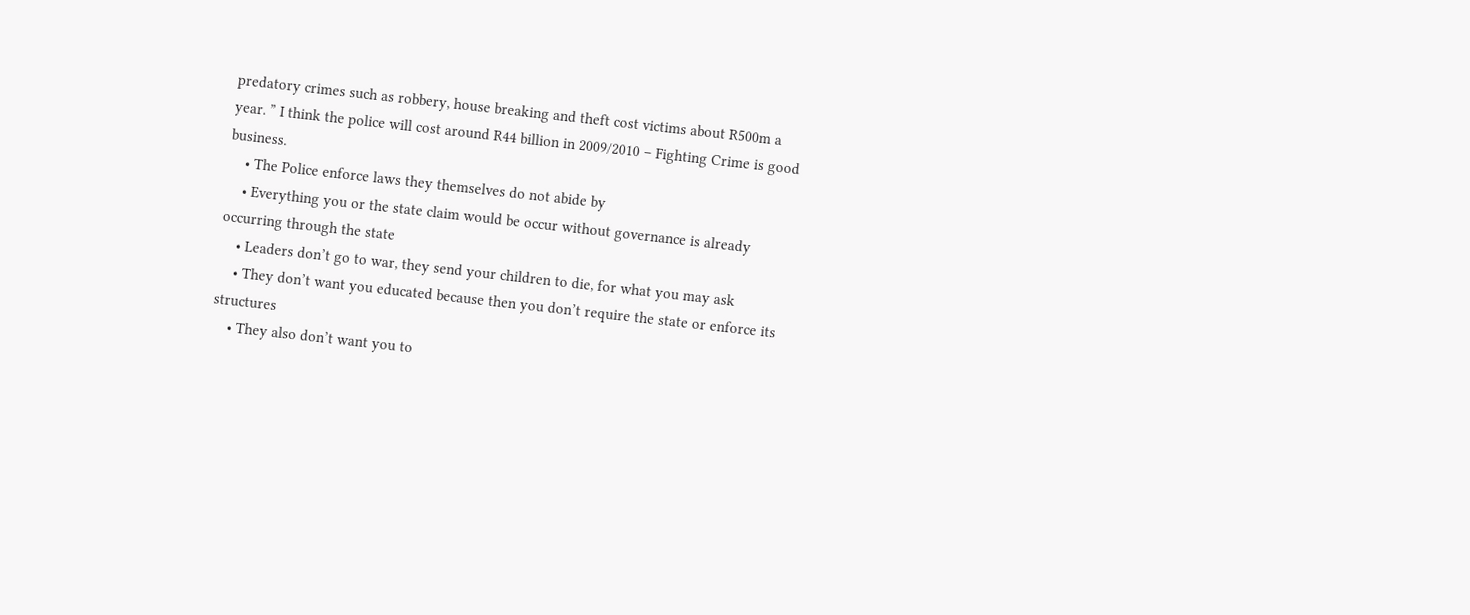predatory crimes such as robbery, house breaking and theft cost victims about R500m a year. ” I think the police will cost around R44 billion in 2009/2010 – Fighting Crime is good business.
    • The Police enforce laws they themselves do not abide by
    • Everything you or the state claim would be occur without governance is already occurring through the state
    • Leaders don’t go to war, they send your children to die, for what you may ask
    • They don’t want you educated because then you don’t require the state or enforce its structures
    • They also don’t want you to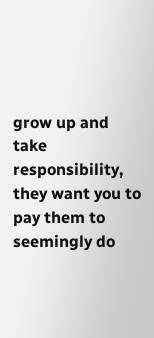grow up and take responsibility, they want you to pay them to seemingly do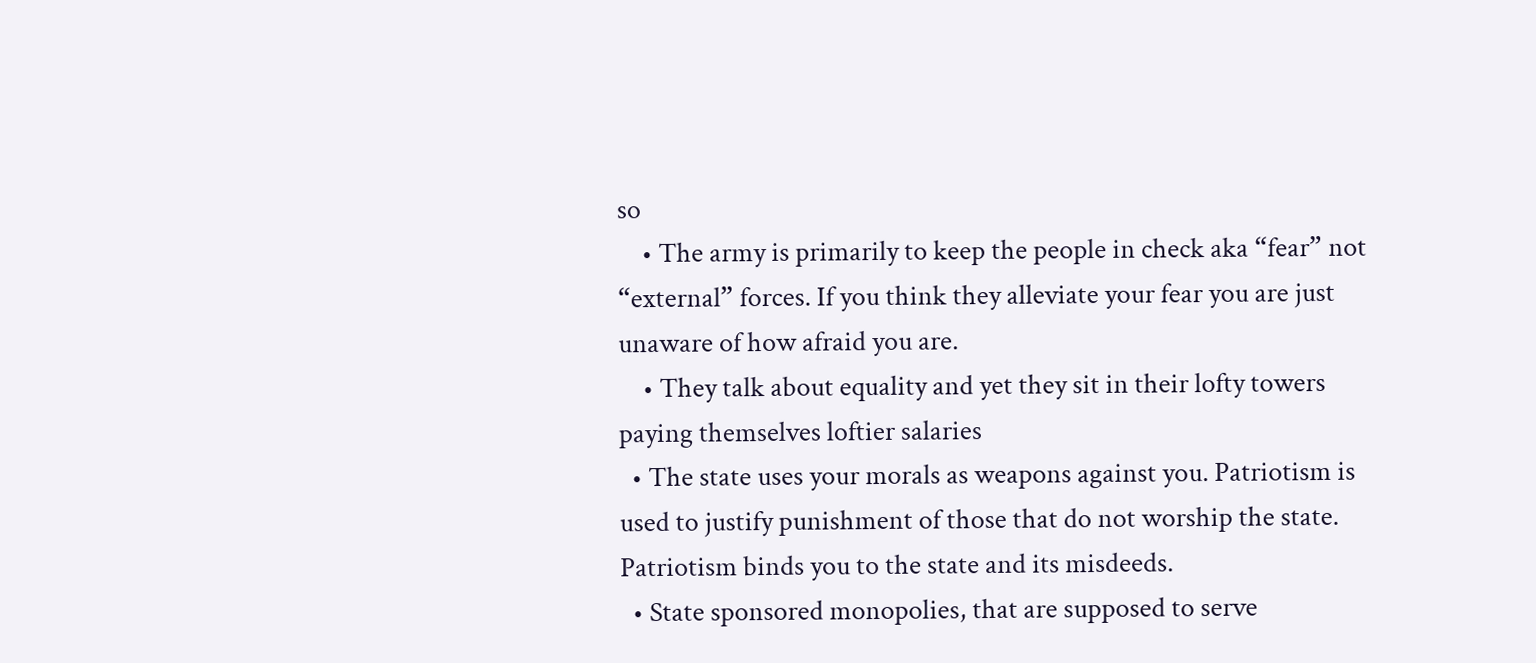so
    • The army is primarily to keep the people in check aka “fear” not “external” forces. If you think they alleviate your fear you are just unaware of how afraid you are.
    • They talk about equality and yet they sit in their lofty towers paying themselves loftier salaries
  • The state uses your morals as weapons against you. Patriotism is used to justify punishment of those that do not worship the state. Patriotism binds you to the state and its misdeeds.
  • State sponsored monopolies, that are supposed to serve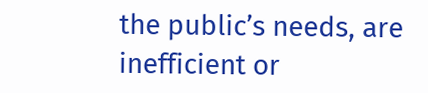the public’s needs, are inefficient or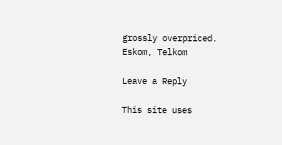grossly overpriced. Eskom, Telkom

Leave a Reply

This site uses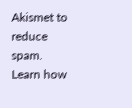Akismet to reduce spam. Learn how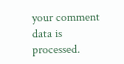your comment data is processed.